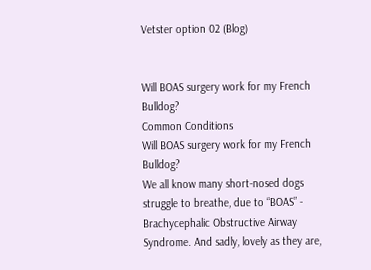Vetster option 02 (Blog)


Will BOAS surgery work for my French Bulldog?
Common Conditions
Will BOAS surgery work for my French Bulldog?
We all know many short-nosed dogs struggle to breathe, due to “BOAS” - Brachycephalic Obstructive Airway Syndrome. And sadly, lovely as they are,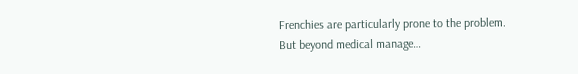Frenchies are particularly prone to the problem. But beyond medical manage…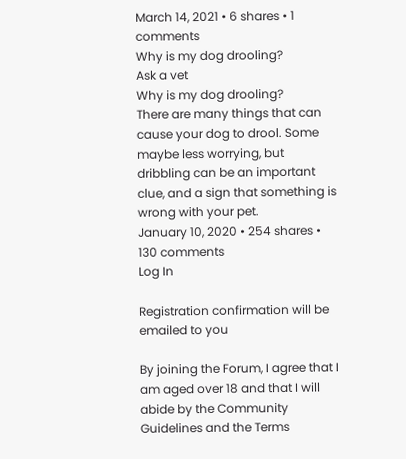March 14, 2021 • 6 shares • 1 comments
Why is my dog drooling?
Ask a vet
Why is my dog drooling?
There are many things that can cause your dog to drool. Some maybe less worrying, but dribbling can be an important clue, and a sign that something is wrong with your pet.
January 10, 2020 • 254 shares • 130 comments
Log In

Registration confirmation will be emailed to you

By joining the Forum, I agree that I am aged over 18 and that I will abide by the Community Guidelines and the Terms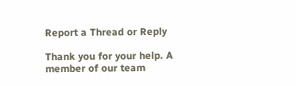Report a Thread or Reply

Thank you for your help. A member of our team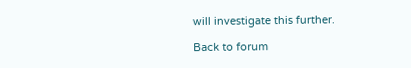will investigate this further.

Back to forum